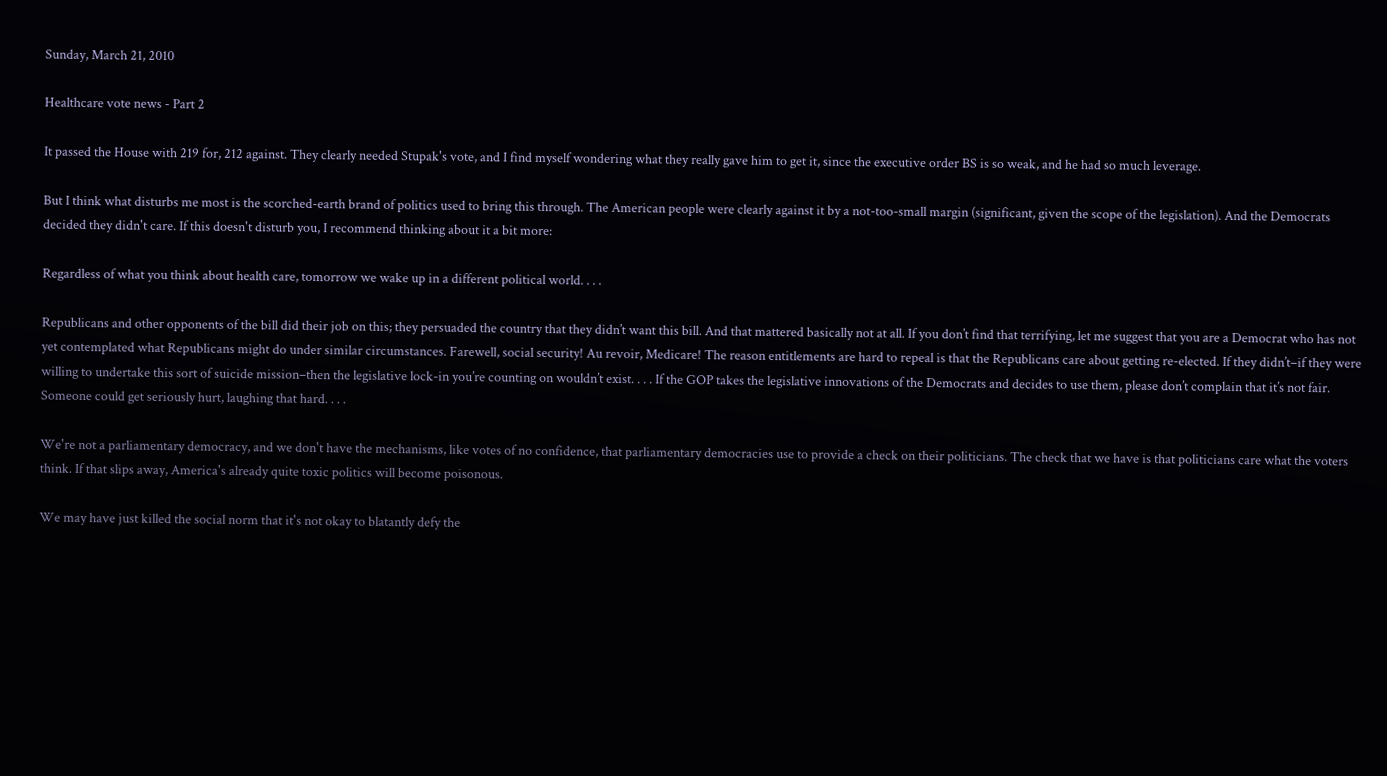Sunday, March 21, 2010

Healthcare vote news - Part 2

It passed the House with 219 for, 212 against. They clearly needed Stupak's vote, and I find myself wondering what they really gave him to get it, since the executive order BS is so weak, and he had so much leverage.

But I think what disturbs me most is the scorched-earth brand of politics used to bring this through. The American people were clearly against it by a not-too-small margin (significant, given the scope of the legislation). And the Democrats decided they didn't care. If this doesn't disturb you, I recommend thinking about it a bit more:

Regardless of what you think about health care, tomorrow we wake up in a different political world. . . .

Republicans and other opponents of the bill did their job on this; they persuaded the country that they didn’t want this bill. And that mattered basically not at all. If you don’t find that terrifying, let me suggest that you are a Democrat who has not yet contemplated what Republicans might do under similar circumstances. Farewell, social security! Au revoir, Medicare! The reason entitlements are hard to repeal is that the Republicans care about getting re-elected. If they didn’t–if they were willing to undertake this sort of suicide mission–then the legislative lock-in you’re counting on wouldn’t exist. . . . If the GOP takes the legislative innovations of the Democrats and decides to use them, please don’t complain that it’s not fair. Someone could get seriously hurt, laughing that hard. . . .

We're not a parliamentary democracy, and we don't have the mechanisms, like votes of no confidence, that parliamentary democracies use to provide a check on their politicians. The check that we have is that politicians care what the voters think. If that slips away, America's already quite toxic politics will become poisonous.

We may have just killed the social norm that it's not okay to blatantly defy the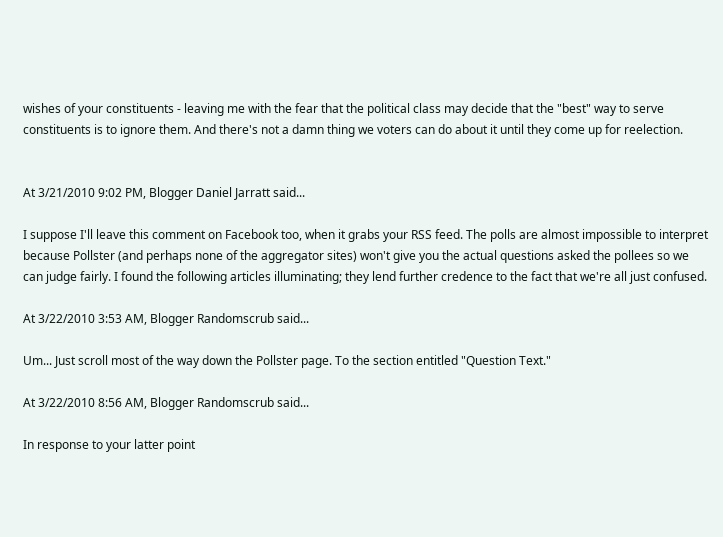wishes of your constituents - leaving me with the fear that the political class may decide that the "best" way to serve constituents is to ignore them. And there's not a damn thing we voters can do about it until they come up for reelection.


At 3/21/2010 9:02 PM, Blogger Daniel Jarratt said...

I suppose I'll leave this comment on Facebook too, when it grabs your RSS feed. The polls are almost impossible to interpret because Pollster (and perhaps none of the aggregator sites) won't give you the actual questions asked the pollees so we can judge fairly. I found the following articles illuminating; they lend further credence to the fact that we're all just confused.

At 3/22/2010 3:53 AM, Blogger Randomscrub said...

Um... Just scroll most of the way down the Pollster page. To the section entitled "Question Text."

At 3/22/2010 8:56 AM, Blogger Randomscrub said...

In response to your latter point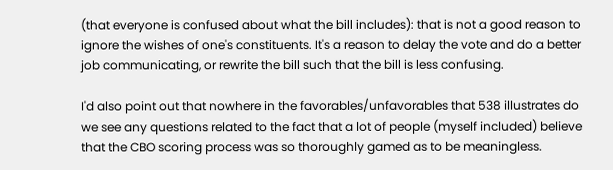(that everyone is confused about what the bill includes): that is not a good reason to ignore the wishes of one's constituents. It's a reason to delay the vote and do a better job communicating, or rewrite the bill such that the bill is less confusing.

I'd also point out that nowhere in the favorables/unfavorables that 538 illustrates do we see any questions related to the fact that a lot of people (myself included) believe that the CBO scoring process was so thoroughly gamed as to be meaningless.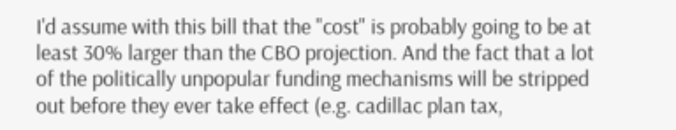I'd assume with this bill that the "cost" is probably going to be at least 30% larger than the CBO projection. And the fact that a lot of the politically unpopular funding mechanisms will be stripped out before they ever take effect (e.g. cadillac plan tax,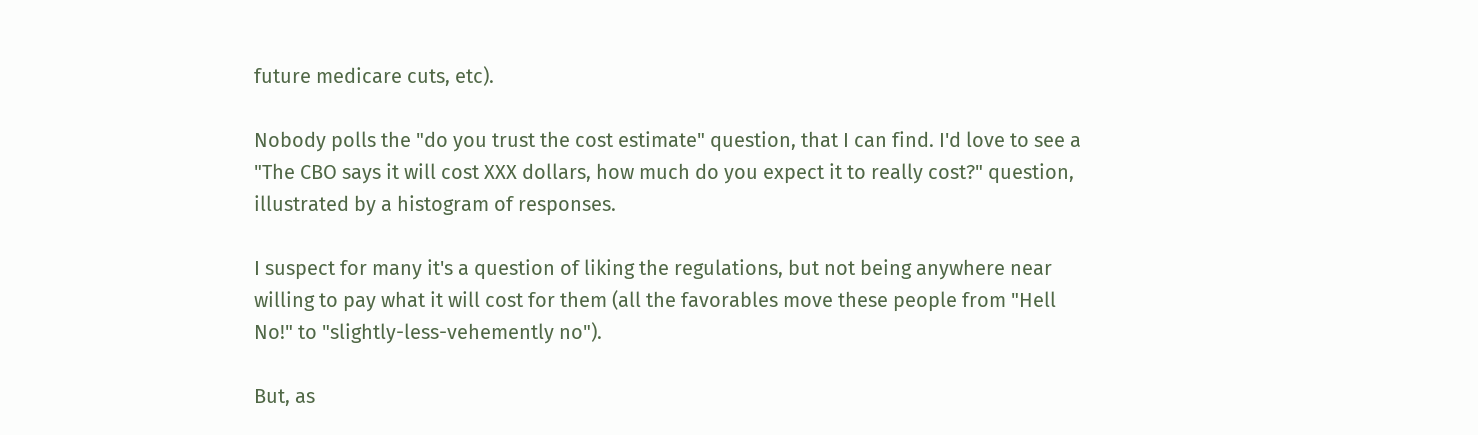future medicare cuts, etc).

Nobody polls the "do you trust the cost estimate" question, that I can find. I'd love to see a "The CBO says it will cost XXX dollars, how much do you expect it to really cost?" question, illustrated by a histogram of responses.

I suspect for many it's a question of liking the regulations, but not being anywhere near willing to pay what it will cost for them (all the favorables move these people from "Hell No!" to "slightly-less-vehemently no").

But, as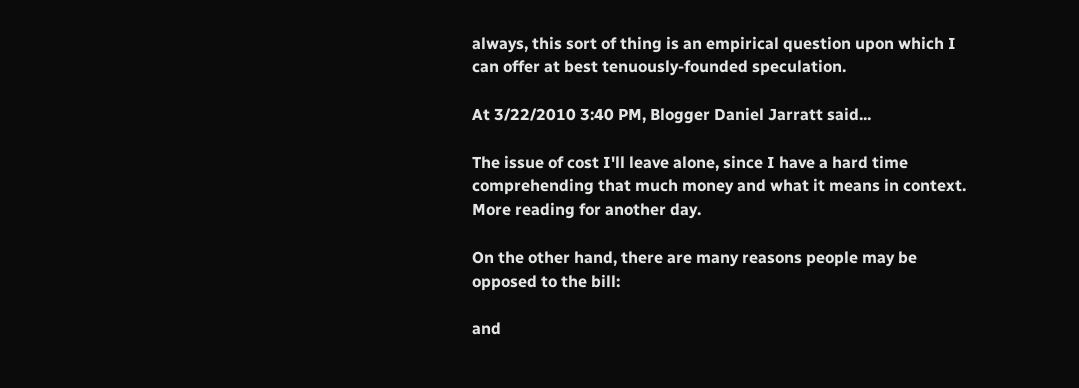always, this sort of thing is an empirical question upon which I can offer at best tenuously-founded speculation.

At 3/22/2010 3:40 PM, Blogger Daniel Jarratt said...

The issue of cost I'll leave alone, since I have a hard time comprehending that much money and what it means in context. More reading for another day.

On the other hand, there are many reasons people may be opposed to the bill:

and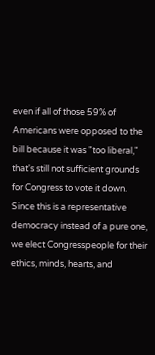even if all of those 59% of Americans were opposed to the bill because it was "too liberal," that's still not sufficient grounds for Congress to vote it down. Since this is a representative democracy instead of a pure one, we elect Congresspeople for their ethics, minds, hearts, and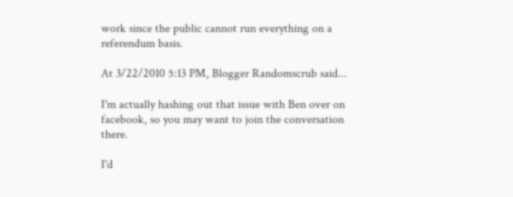work since the public cannot run everything on a referendum basis.

At 3/22/2010 5:13 PM, Blogger Randomscrub said...

I'm actually hashing out that issue with Ben over on facebook, so you may want to join the conversation there.

I'd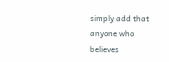simply add that anyone who believes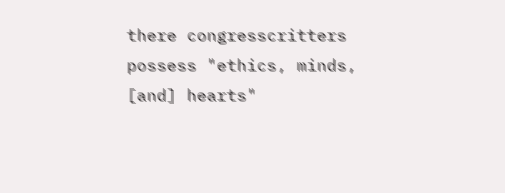there congresscritters possess "ethics, minds, [and] hearts"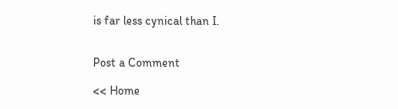is far less cynical than I.


Post a Comment

<< Home